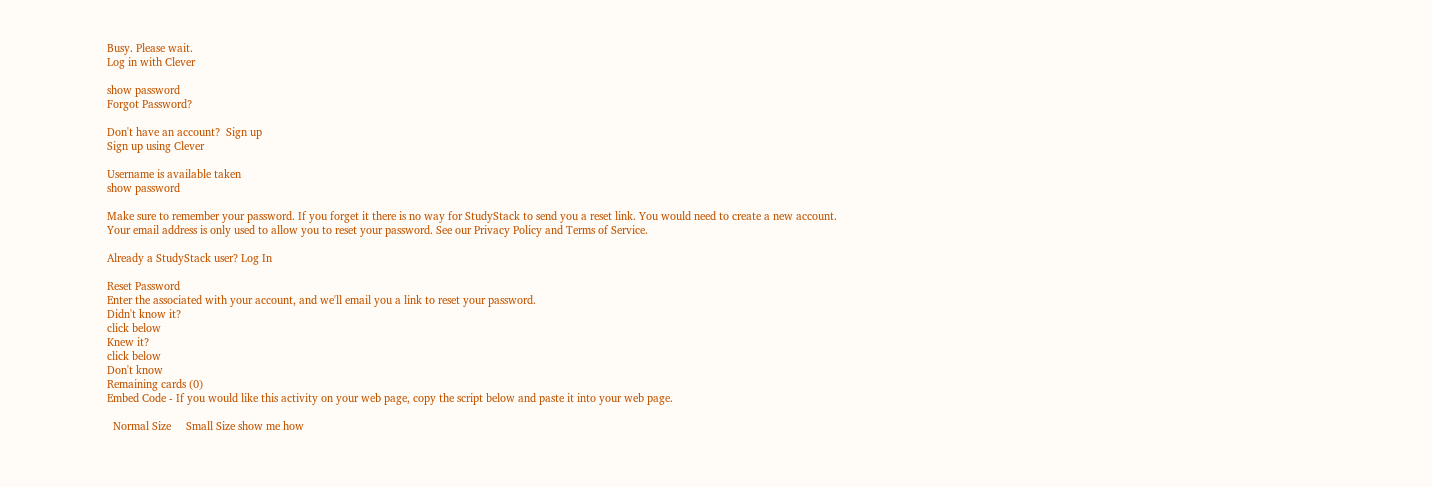Busy. Please wait.
Log in with Clever

show password
Forgot Password?

Don't have an account?  Sign up
Sign up using Clever

Username is available taken
show password

Make sure to remember your password. If you forget it there is no way for StudyStack to send you a reset link. You would need to create a new account.
Your email address is only used to allow you to reset your password. See our Privacy Policy and Terms of Service.

Already a StudyStack user? Log In

Reset Password
Enter the associated with your account, and we'll email you a link to reset your password.
Didn't know it?
click below
Knew it?
click below
Don't know
Remaining cards (0)
Embed Code - If you would like this activity on your web page, copy the script below and paste it into your web page.

  Normal Size     Small Size show me how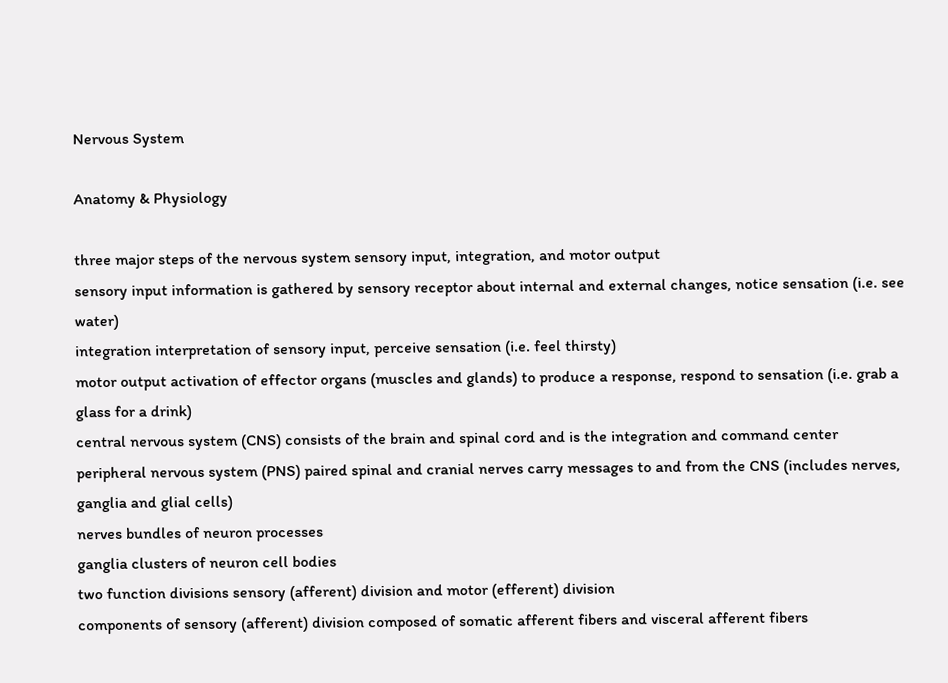Nervous System

Anatomy & Physiology

three major steps of the nervous system sensory input, integration, and motor output
sensory input information is gathered by sensory receptor about internal and external changes, notice sensation (i.e. see water)
integration interpretation of sensory input, perceive sensation (i.e. feel thirsty)
motor output activation of effector organs (muscles and glands) to produce a response, respond to sensation (i.e. grab a glass for a drink)
central nervous system (CNS) consists of the brain and spinal cord and is the integration and command center
peripheral nervous system (PNS) paired spinal and cranial nerves carry messages to and from the CNS (includes nerves, ganglia and glial cells)
nerves bundles of neuron processes
ganglia clusters of neuron cell bodies
two function divisions sensory (afferent) division and motor (efferent) division
components of sensory (afferent) division composed of somatic afferent fibers and visceral afferent fibers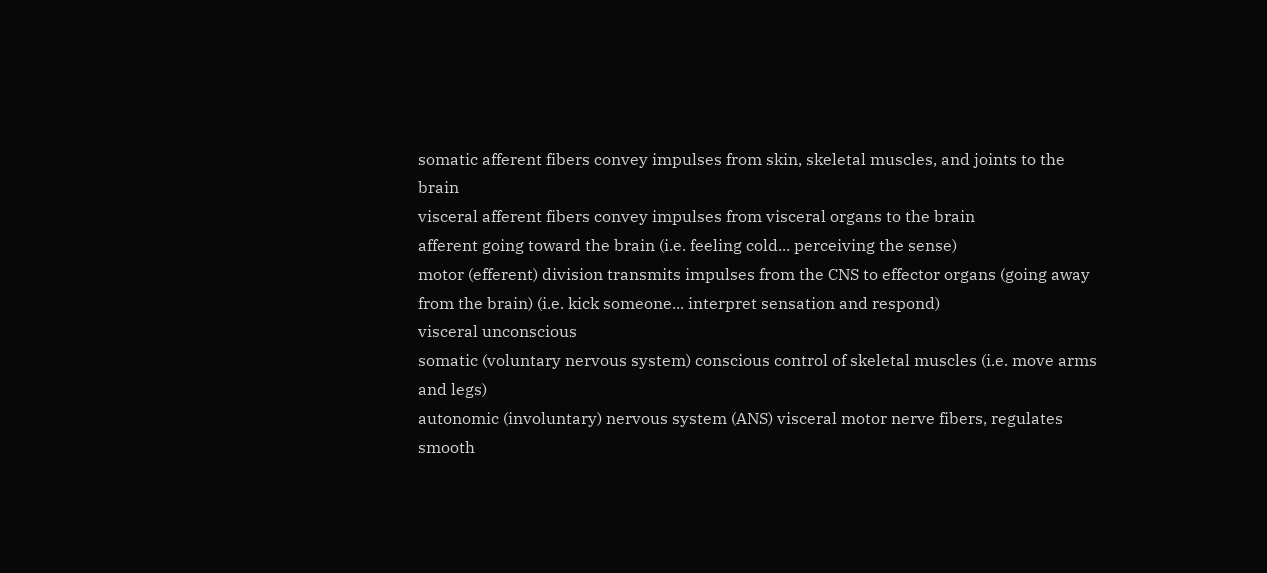somatic afferent fibers convey impulses from skin, skeletal muscles, and joints to the brain
visceral afferent fibers convey impulses from visceral organs to the brain
afferent going toward the brain (i.e. feeling cold... perceiving the sense)
motor (efferent) division transmits impulses from the CNS to effector organs (going away from the brain) (i.e. kick someone... interpret sensation and respond)
visceral unconscious
somatic (voluntary nervous system) conscious control of skeletal muscles (i.e. move arms and legs)
autonomic (involuntary) nervous system (ANS) visceral motor nerve fibers, regulates smooth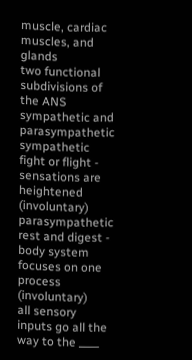muscle, cardiac muscles, and glands
two functional subdivisions of the ANS sympathetic and parasympathetic
sympathetic fight or flight - sensations are heightened (involuntary)
parasympathetic rest and digest - body system focuses on one process (involuntary)
all sensory inputs go all the way to the ____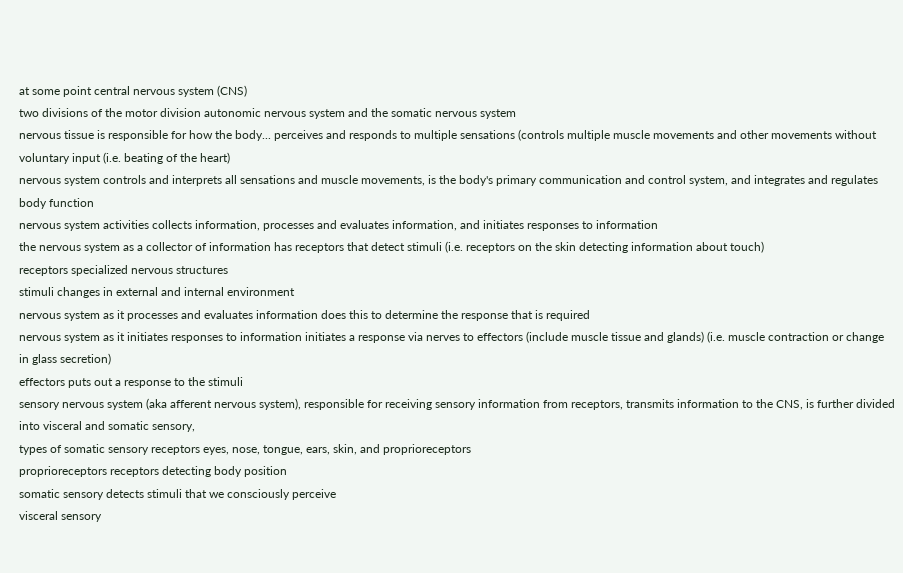at some point central nervous system (CNS)
two divisions of the motor division autonomic nervous system and the somatic nervous system
nervous tissue is responsible for how the body... perceives and responds to multiple sensations (controls multiple muscle movements and other movements without voluntary input (i.e. beating of the heart)
nervous system controls and interprets all sensations and muscle movements, is the body's primary communication and control system, and integrates and regulates body function
nervous system activities collects information, processes and evaluates information, and initiates responses to information
the nervous system as a collector of information has receptors that detect stimuli (i.e. receptors on the skin detecting information about touch)
receptors specialized nervous structures
stimuli changes in external and internal environment
nervous system as it processes and evaluates information does this to determine the response that is required
nervous system as it initiates responses to information initiates a response via nerves to effectors (include muscle tissue and glands) (i.e. muscle contraction or change in glass secretion)
effectors puts out a response to the stimuli
sensory nervous system (aka afferent nervous system), responsible for receiving sensory information from receptors, transmits information to the CNS, is further divided into visceral and somatic sensory,
types of somatic sensory receptors eyes, nose, tongue, ears, skin, and proprioreceptors
proprioreceptors receptors detecting body position
somatic sensory detects stimuli that we consciously perceive
visceral sensory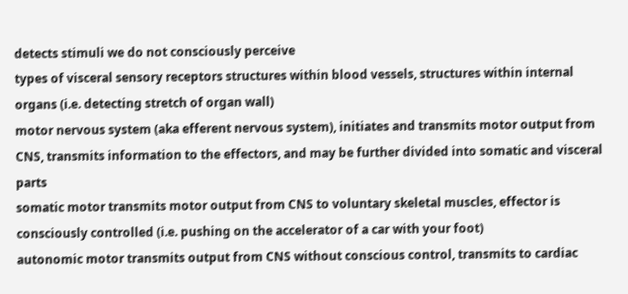detects stimuli we do not consciously perceive
types of visceral sensory receptors structures within blood vessels, structures within internal organs (i.e. detecting stretch of organ wall)
motor nervous system (aka efferent nervous system), initiates and transmits motor output from CNS, transmits information to the effectors, and may be further divided into somatic and visceral parts
somatic motor transmits motor output from CNS to voluntary skeletal muscles, effector is consciously controlled (i.e. pushing on the accelerator of a car with your foot)
autonomic motor transmits output from CNS without conscious control, transmits to cardiac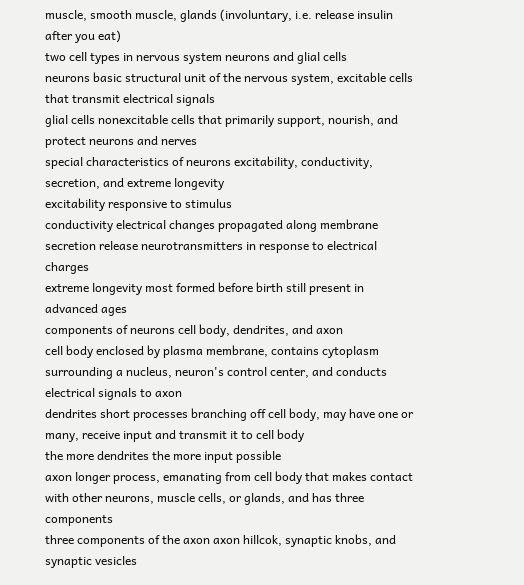muscle, smooth muscle, glands (involuntary, i.e. release insulin after you eat)
two cell types in nervous system neurons and glial cells
neurons basic structural unit of the nervous system, excitable cells that transmit electrical signals
glial cells nonexcitable cells that primarily support, nourish, and protect neurons and nerves
special characteristics of neurons excitability, conductivity, secretion, and extreme longevity
excitability responsive to stimulus
conductivity electrical changes propagated along membrane
secretion release neurotransmitters in response to electrical charges
extreme longevity most formed before birth still present in advanced ages
components of neurons cell body, dendrites, and axon
cell body enclosed by plasma membrane, contains cytoplasm surrounding a nucleus, neuron's control center, and conducts electrical signals to axon
dendrites short processes branching off cell body, may have one or many, receive input and transmit it to cell body
the more dendrites the more input possible
axon longer process, emanating from cell body that makes contact with other neurons, muscle cells, or glands, and has three components
three components of the axon axon hillcok, synaptic knobs, and synaptic vesicles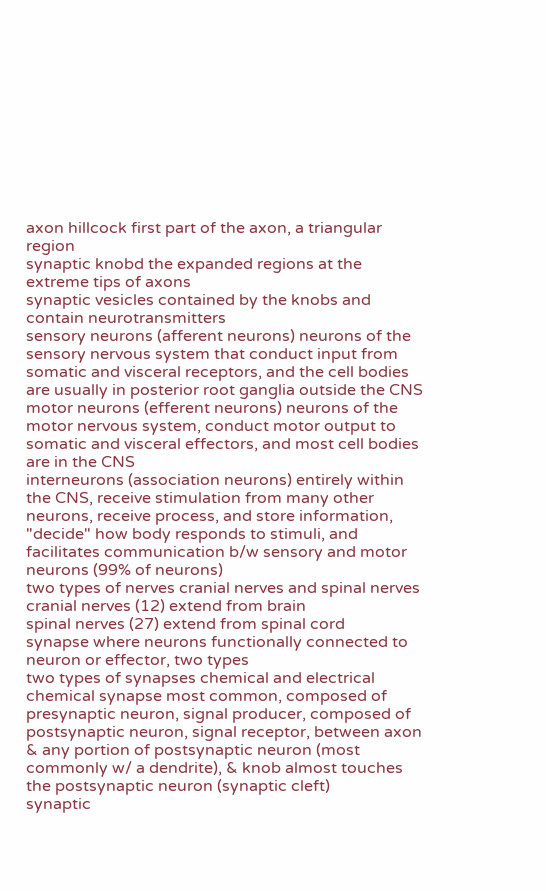axon hillcock first part of the axon, a triangular region
synaptic knobd the expanded regions at the extreme tips of axons
synaptic vesicles contained by the knobs and contain neurotransmitters
sensory neurons (afferent neurons) neurons of the sensory nervous system that conduct input from somatic and visceral receptors, and the cell bodies are usually in posterior root ganglia outside the CNS
motor neurons (efferent neurons) neurons of the motor nervous system, conduct motor output to somatic and visceral effectors, and most cell bodies are in the CNS
interneurons (association neurons) entirely within the CNS, receive stimulation from many other neurons, receive process, and store information, "decide" how body responds to stimuli, and facilitates communication b/w sensory and motor neurons (99% of neurons)
two types of nerves cranial nerves and spinal nerves
cranial nerves (12) extend from brain
spinal nerves (27) extend from spinal cord
synapse where neurons functionally connected to neuron or effector, two types
two types of synapses chemical and electrical
chemical synapse most common, composed of presynaptic neuron, signal producer, composed of postsynaptic neuron, signal receptor, between axon & any portion of postsynaptic neuron (most commonly w/ a dendrite), & knob almost touches the postsynaptic neuron (synaptic cleft)
synaptic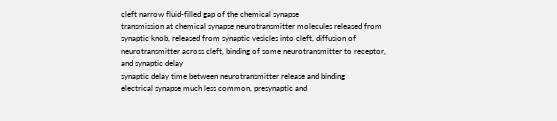cleft narrow fluid-filled gap of the chemical synapse
transmission at chemical synapse neurotransmitter molecules released from synaptic knob, released from synaptic vesicles into cleft, diffusion of neurotransmitter across cleft, binding of some neurotransmitter to receptor, and synaptic delay
synaptic delay time between neurotransmitter release and binding
electrical synapse much less common, presynaptic and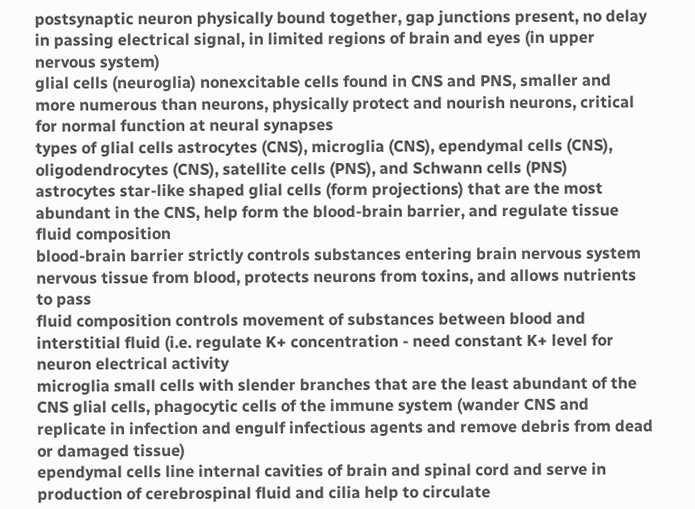postsynaptic neuron physically bound together, gap junctions present, no delay in passing electrical signal, in limited regions of brain and eyes (in upper nervous system)
glial cells (neuroglia) nonexcitable cells found in CNS and PNS, smaller and more numerous than neurons, physically protect and nourish neurons, critical for normal function at neural synapses
types of glial cells astrocytes (CNS), microglia (CNS), ependymal cells (CNS), oligodendrocytes (CNS), satellite cells (PNS), and Schwann cells (PNS)
astrocytes star-like shaped glial cells (form projections) that are the most abundant in the CNS, help form the blood-brain barrier, and regulate tissue fluid composition
blood-brain barrier strictly controls substances entering brain nervous system nervous tissue from blood, protects neurons from toxins, and allows nutrients to pass
fluid composition controls movement of substances between blood and interstitial fluid (i.e. regulate K+ concentration - need constant K+ level for neuron electrical activity
microglia small cells with slender branches that are the least abundant of the CNS glial cells, phagocytic cells of the immune system (wander CNS and replicate in infection and engulf infectious agents and remove debris from dead or damaged tissue)
ependymal cells line internal cavities of brain and spinal cord and serve in production of cerebrospinal fluid and cilia help to circulate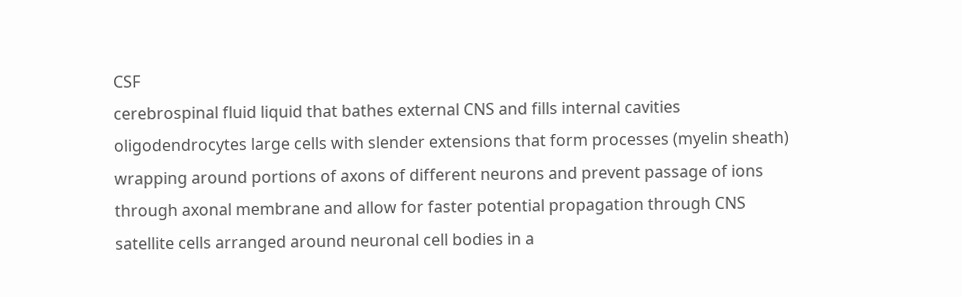CSF
cerebrospinal fluid liquid that bathes external CNS and fills internal cavities
oligodendrocytes large cells with slender extensions that form processes (myelin sheath) wrapping around portions of axons of different neurons and prevent passage of ions through axonal membrane and allow for faster potential propagation through CNS
satellite cells arranged around neuronal cell bodies in a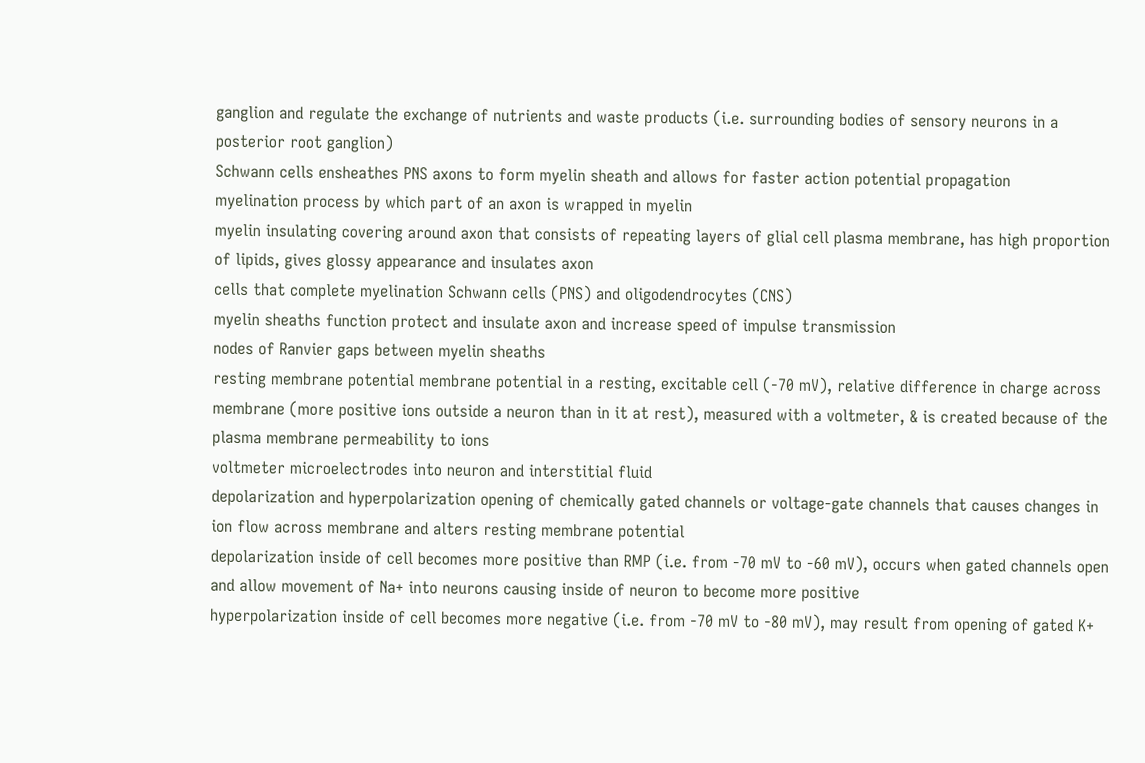ganglion and regulate the exchange of nutrients and waste products (i.e. surrounding bodies of sensory neurons in a posterior root ganglion)
Schwann cells ensheathes PNS axons to form myelin sheath and allows for faster action potential propagation
myelination process by which part of an axon is wrapped in myelin
myelin insulating covering around axon that consists of repeating layers of glial cell plasma membrane, has high proportion of lipids, gives glossy appearance and insulates axon
cells that complete myelination Schwann cells (PNS) and oligodendrocytes (CNS)
myelin sheaths function protect and insulate axon and increase speed of impulse transmission
nodes of Ranvier gaps between myelin sheaths
resting membrane potential membrane potential in a resting, excitable cell (-70 mV), relative difference in charge across membrane (more positive ions outside a neuron than in it at rest), measured with a voltmeter, & is created because of the plasma membrane permeability to ions
voltmeter microelectrodes into neuron and interstitial fluid
depolarization and hyperpolarization opening of chemically gated channels or voltage-gate channels that causes changes in ion flow across membrane and alters resting membrane potential
depolarization inside of cell becomes more positive than RMP (i.e. from -70 mV to -60 mV), occurs when gated channels open and allow movement of Na+ into neurons causing inside of neuron to become more positive
hyperpolarization inside of cell becomes more negative (i.e. from -70 mV to -80 mV), may result from opening of gated K+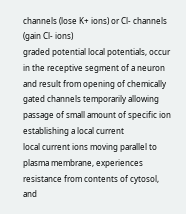channels (lose K+ ions) or Cl- channels (gain Cl- ions)
graded potential local potentials, occur in the receptive segment of a neuron and result from opening of chemically gated channels temporarily allowing passage of small amount of specific ion establishing a local current
local current ions moving parallel to plasma membrane, experiences resistance from contents of cytosol, and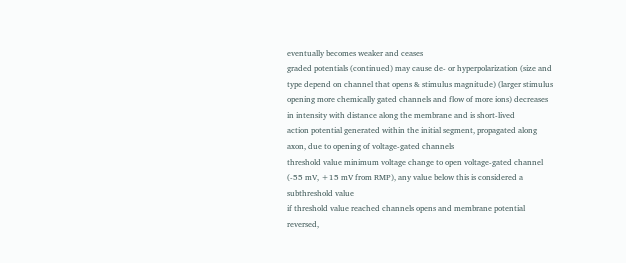eventually becomes weaker and ceases
graded potentials (continued) may cause de- or hyperpolarization (size and type depend on channel that opens & stimulus magnitude) (larger stimulus opening more chemically gated channels and flow of more ions) decreases in intensity with distance along the membrane and is short-lived
action potential generated within the initial segment, propagated along axon, due to opening of voltage-gated channels
threshold value minimum voltage change to open voltage-gated channel (-55 mV, +15 mV from RMP), any value below this is considered a subthreshold value
if threshold value reached channels opens and membrane potential reversed,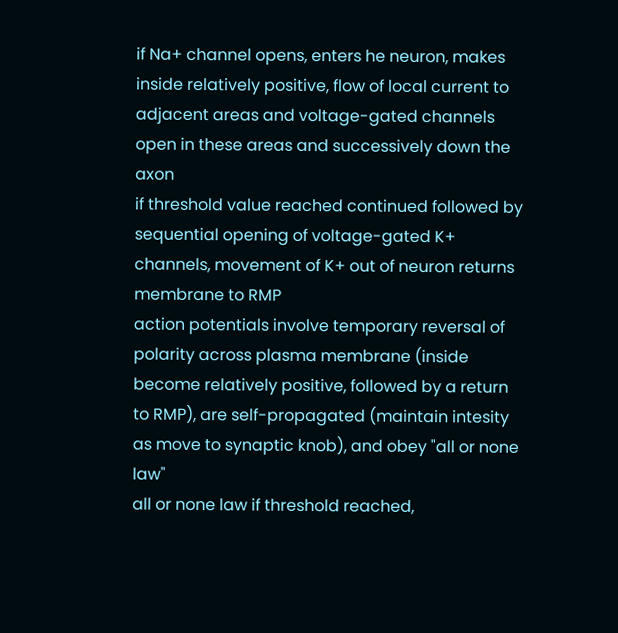if Na+ channel opens, enters he neuron, makes inside relatively positive, flow of local current to adjacent areas and voltage-gated channels open in these areas and successively down the axon
if threshold value reached continued followed by sequential opening of voltage-gated K+ channels, movement of K+ out of neuron returns membrane to RMP
action potentials involve temporary reversal of polarity across plasma membrane (inside become relatively positive, followed by a return to RMP), are self-propagated (maintain intesity as move to synaptic knob), and obey "all or none law"
all or none law if threshold reached,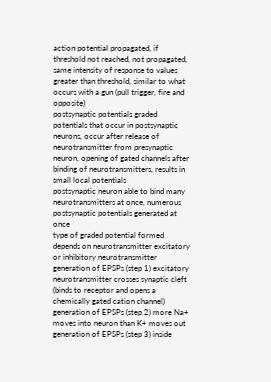action potential propagated, if threshold not reached, not propagated, same intensity of response to values greater than threshold, similar to what occurs with a gun (pull trigger, fire and opposite)
postsynaptic potentials graded potentials that occur in postsynaptic neurons, occur after release of neurotransmitter from presynaptic neuron, opening of gated channels after binding of neurotransmitters, results in small local potentials
postsynaptic neuron able to bind many neurotransmitters at once, numerous postsynaptic potentials generated at once
type of graded potential formed depends on neurotransmitter excitatory or inhibitory neurotransmitter
generation of EPSPs (step 1) excitatory neurotransmitter crosses synaptic cleft (binds to receptor and opens a chemically gated cation channel)
generation of EPSPs (step 2) more Na+ moves into neuron than K+ moves out
generation of EPSPs (step 3) inside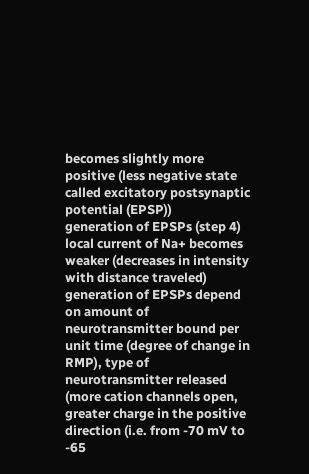becomes slightly more positive (less negative state called excitatory postsynaptic potential (EPSP))
generation of EPSPs (step 4) local current of Na+ becomes weaker (decreases in intensity with distance traveled)
generation of EPSPs depend on amount of neurotransmitter bound per unit time (degree of change in RMP), type of neurotransmitter released (more cation channels open, greater charge in the positive direction (i.e. from -70 mV to -65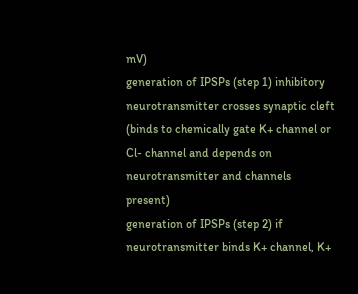mV)
generation of IPSPs (step 1) inhibitory neurotransmitter crosses synaptic cleft (binds to chemically gate K+ channel or Cl- channel and depends on neurotransmitter and channels present)
generation of IPSPs (step 2) if neurotransmitter binds K+ channel, K+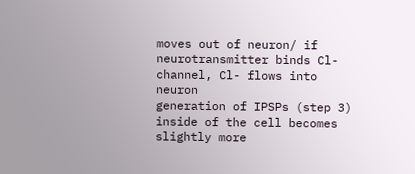moves out of neuron/ if neurotransmitter binds Cl- channel, Cl- flows into neuron
generation of IPSPs (step 3) inside of the cell becomes slightly more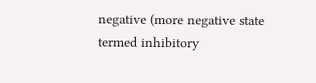negative (more negative state termed inhibitory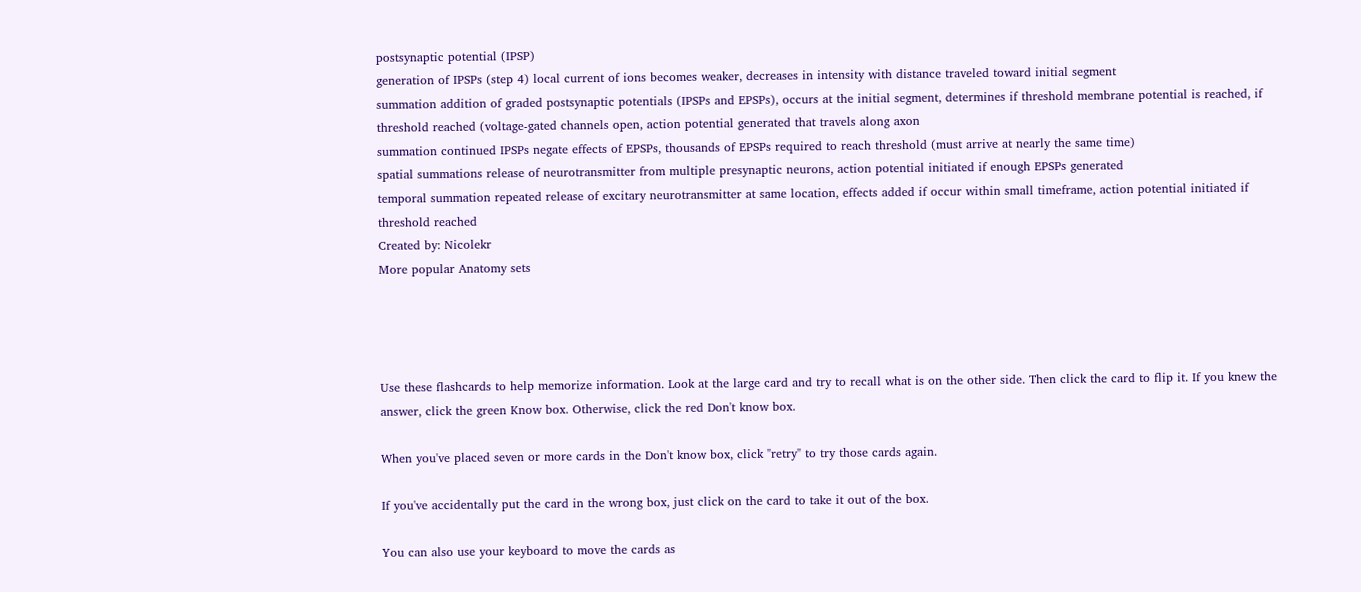postsynaptic potential (IPSP)
generation of IPSPs (step 4) local current of ions becomes weaker, decreases in intensity with distance traveled toward initial segment
summation addition of graded postsynaptic potentials (IPSPs and EPSPs), occurs at the initial segment, determines if threshold membrane potential is reached, if threshold reached (voltage-gated channels open, action potential generated that travels along axon
summation continued IPSPs negate effects of EPSPs, thousands of EPSPs required to reach threshold (must arrive at nearly the same time)
spatial summations release of neurotransmitter from multiple presynaptic neurons, action potential initiated if enough EPSPs generated
temporal summation repeated release of excitary neurotransmitter at same location, effects added if occur within small timeframe, action potential initiated if threshold reached
Created by: Nicolekr
More popular Anatomy sets




Use these flashcards to help memorize information. Look at the large card and try to recall what is on the other side. Then click the card to flip it. If you knew the answer, click the green Know box. Otherwise, click the red Don't know box.

When you've placed seven or more cards in the Don't know box, click "retry" to try those cards again.

If you've accidentally put the card in the wrong box, just click on the card to take it out of the box.

You can also use your keyboard to move the cards as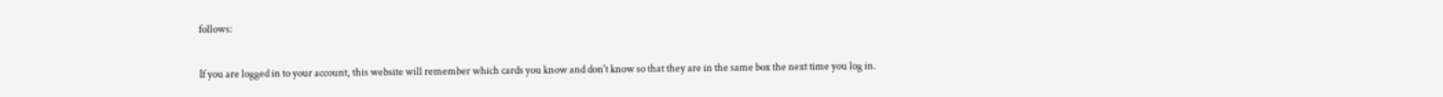follows:

If you are logged in to your account, this website will remember which cards you know and don't know so that they are in the same box the next time you log in.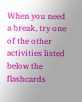When you need a break, try one of the other activities listed below the flashcards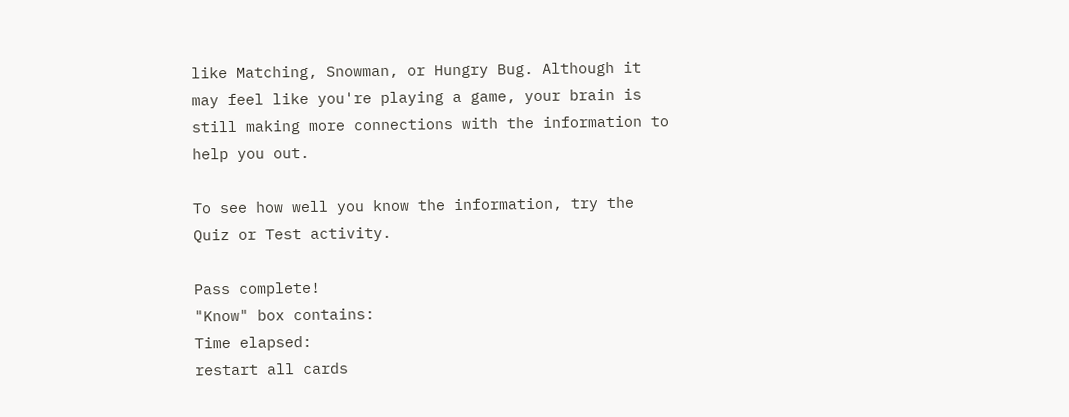like Matching, Snowman, or Hungry Bug. Although it may feel like you're playing a game, your brain is still making more connections with the information to help you out.

To see how well you know the information, try the Quiz or Test activity.

Pass complete!
"Know" box contains:
Time elapsed:
restart all cards